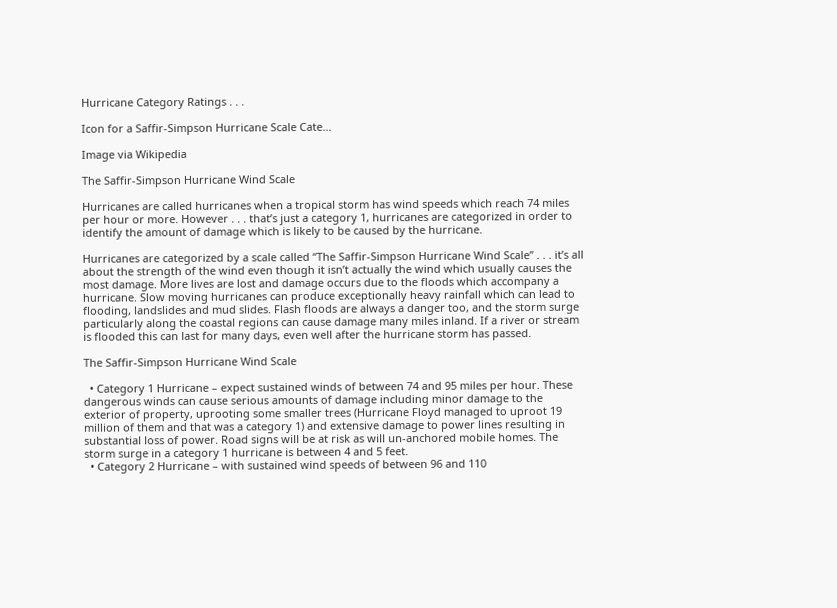Hurricane Category Ratings . . .

Icon for a Saffir-Simpson Hurricane Scale Cate...

Image via Wikipedia

The Saffir-Simpson Hurricane Wind Scale

Hurricanes are called hurricanes when a tropical storm has wind speeds which reach 74 miles per hour or more. However . . . that’s just a category 1, hurricanes are categorized in order to identify the amount of damage which is likely to be caused by the hurricane.

Hurricanes are categorized by a scale called “The Saffir-Simpson Hurricane Wind Scale” . . . it’s all about the strength of the wind even though it isn’t actually the wind which usually causes the most damage. More lives are lost and damage occurs due to the floods which accompany a hurricane. Slow moving hurricanes can produce exceptionally heavy rainfall which can lead to flooding, landslides and mud slides. Flash floods are always a danger too, and the storm surge particularly along the coastal regions can cause damage many miles inland. If a river or stream is flooded this can last for many days, even well after the hurricane storm has passed.

The Saffir-Simpson Hurricane Wind Scale

  • Category 1 Hurricane – expect sustained winds of between 74 and 95 miles per hour. These dangerous winds can cause serious amounts of damage including minor damage to the exterior of property, uprooting some smaller trees (Hurricane Floyd managed to uproot 19 million of them and that was a category 1) and extensive damage to power lines resulting in substantial loss of power. Road signs will be at risk as will un-anchored mobile homes. The storm surge in a category 1 hurricane is between 4 and 5 feet.
  • Category 2 Hurricane – with sustained wind speeds of between 96 and 110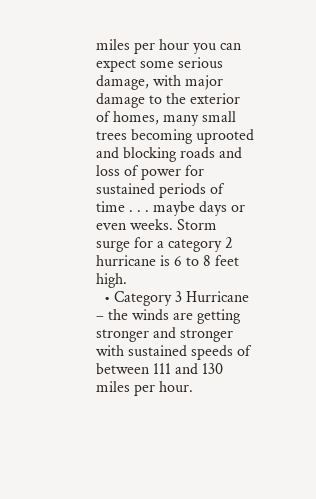miles per hour you can expect some serious damage, with major damage to the exterior of homes, many small trees becoming uprooted and blocking roads and loss of power for sustained periods of time . . . maybe days or even weeks. Storm surge for a category 2 hurricane is 6 to 8 feet high.
  • Category 3 Hurricane – the winds are getting stronger and stronger with sustained speeds of between 111 and 130 miles per hour.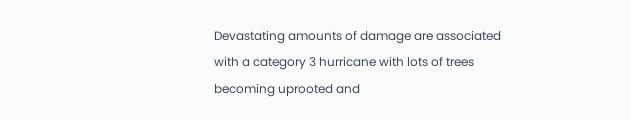Devastating amounts of damage are associated with a category 3 hurricane with lots of trees becoming uprooted and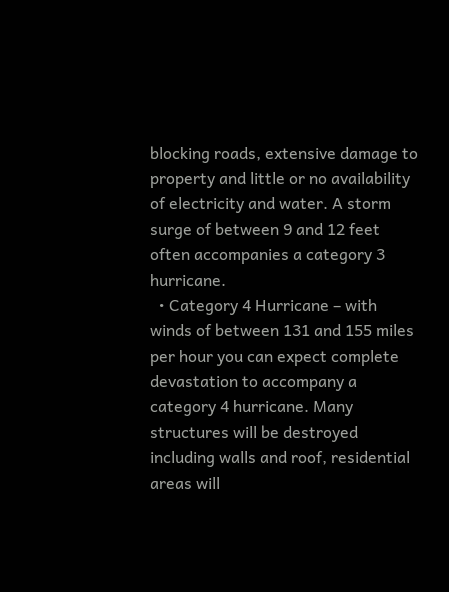blocking roads, extensive damage to property and little or no availability of electricity and water. A storm surge of between 9 and 12 feet often accompanies a category 3 hurricane.
  • Category 4 Hurricane – with winds of between 131 and 155 miles per hour you can expect complete devastation to accompany a category 4 hurricane. Many structures will be destroyed including walls and roof, residential areas will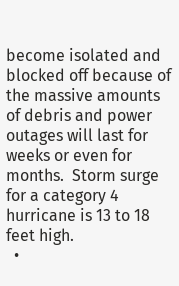become isolated and blocked off because of the massive amounts of debris and power outages will last for weeks or even for months.  Storm surge for a category 4 hurricane is 13 to 18 feet high.
  •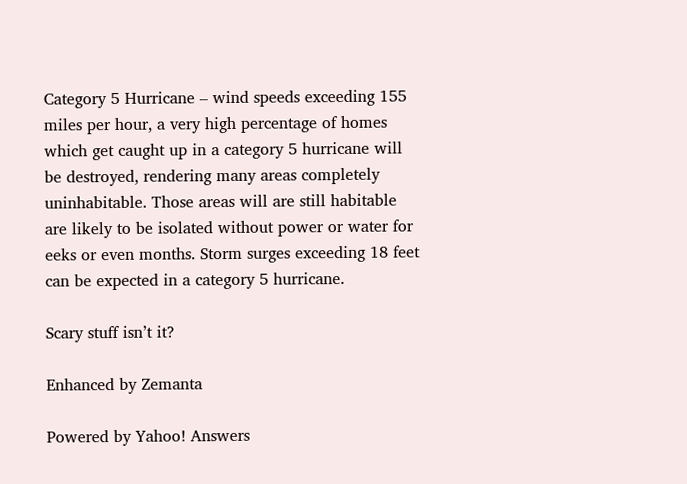Category 5 Hurricane – wind speeds exceeding 155 miles per hour, a very high percentage of homes which get caught up in a category 5 hurricane will be destroyed, rendering many areas completely uninhabitable. Those areas will are still habitable are likely to be isolated without power or water for eeks or even months. Storm surges exceeding 18 feet can be expected in a category 5 hurricane.

Scary stuff isn’t it?

Enhanced by Zemanta

Powered by Yahoo! Answers